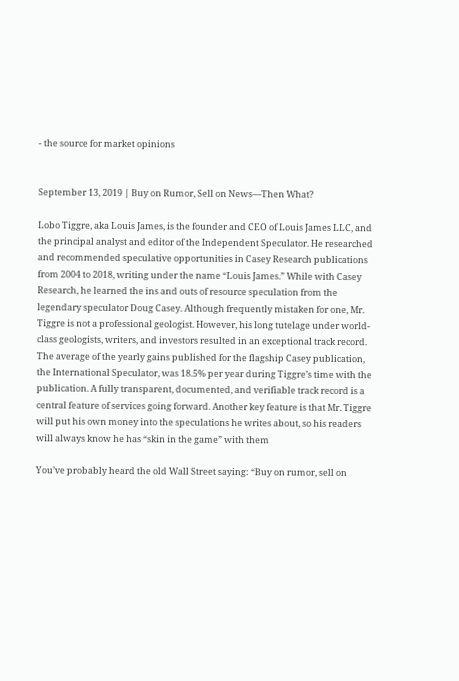- the source for market opinions


September 13, 2019 | Buy on Rumor, Sell on News—Then What?

Lobo Tiggre, aka Louis James, is the founder and CEO of Louis James LLC, and the principal analyst and editor of the Independent Speculator. He researched and recommended speculative opportunities in Casey Research publications from 2004 to 2018, writing under the name “Louis James.” While with Casey Research, he learned the ins and outs of resource speculation from the legendary speculator Doug Casey. Although frequently mistaken for one, Mr. Tiggre is not a professional geologist. However, his long tutelage under world-class geologists, writers, and investors resulted in an exceptional track record. The average of the yearly gains published for the flagship Casey publication, the International Speculator, was 18.5% per year during Tiggre’s time with the publication. A fully transparent, documented, and verifiable track record is a central feature of services going forward. Another key feature is that Mr. Tiggre will put his own money into the speculations he writes about, so his readers will always know he has “skin in the game” with them

You’ve probably heard the old Wall Street saying: “Buy on rumor, sell on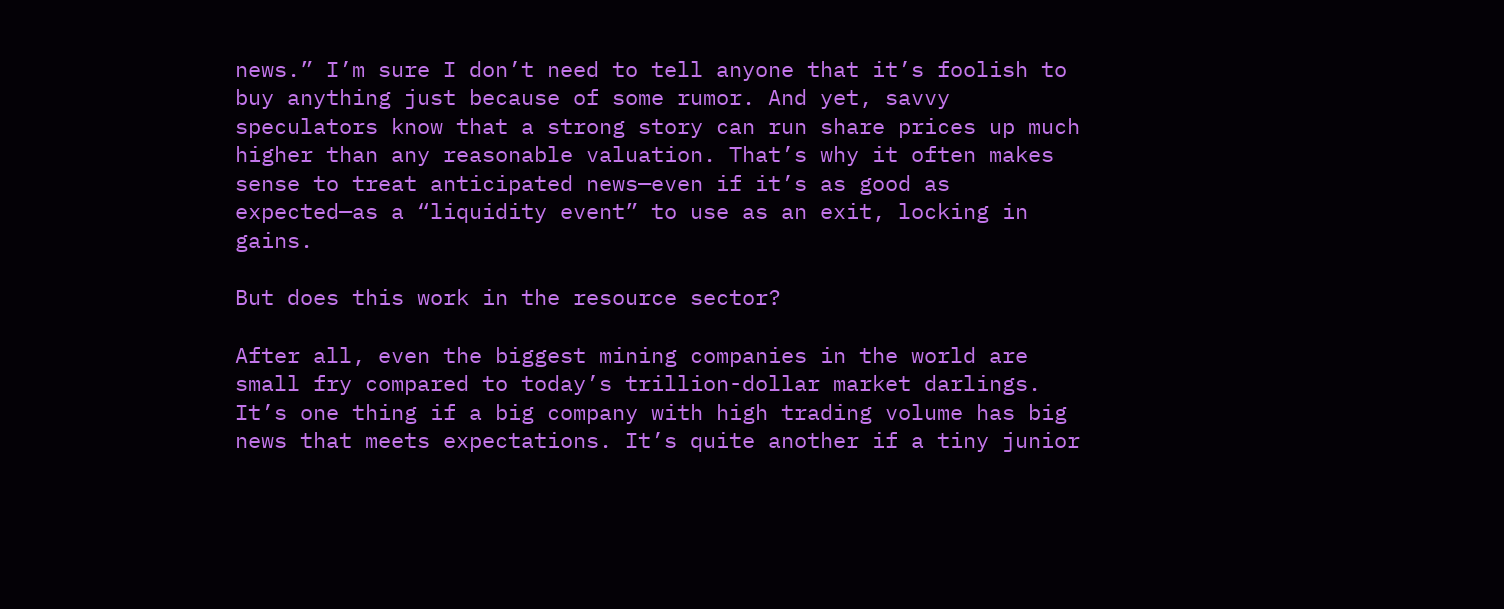news.” I’m sure I don’t need to tell anyone that it’s foolish to buy anything just because of some rumor. And yet, savvy speculators know that a strong story can run share prices up much higher than any reasonable valuation. That’s why it often makes sense to treat anticipated news—even if it’s as good as expected—as a “liquidity event” to use as an exit, locking in gains.

But does this work in the resource sector?

After all, even the biggest mining companies in the world are small fry compared to today’s trillion-dollar market darlings. It’s one thing if a big company with high trading volume has big news that meets expectations. It’s quite another if a tiny junior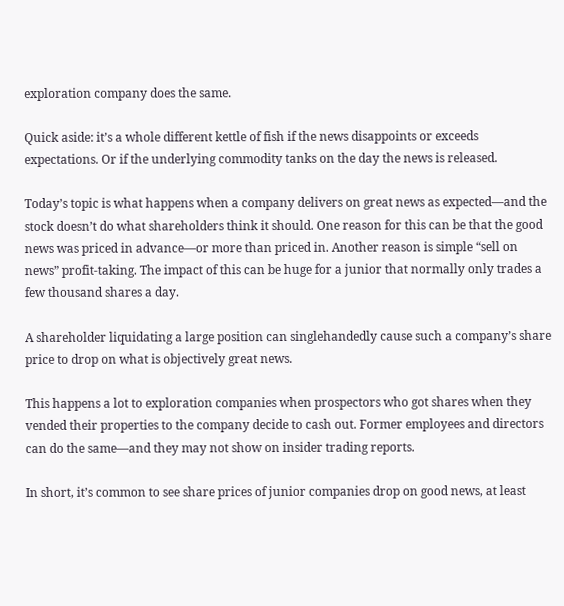exploration company does the same.

Quick aside: it’s a whole different kettle of fish if the news disappoints or exceeds expectations. Or if the underlying commodity tanks on the day the news is released.

Today’s topic is what happens when a company delivers on great news as expected—and the stock doesn’t do what shareholders think it should. One reason for this can be that the good news was priced in advance—or more than priced in. Another reason is simple “sell on news” profit-taking. The impact of this can be huge for a junior that normally only trades a few thousand shares a day.

A shareholder liquidating a large position can singlehandedly cause such a company’s share price to drop on what is objectively great news.

This happens a lot to exploration companies when prospectors who got shares when they vended their properties to the company decide to cash out. Former employees and directors can do the same—and they may not show on insider trading reports.

In short, it’s common to see share prices of junior companies drop on good news, at least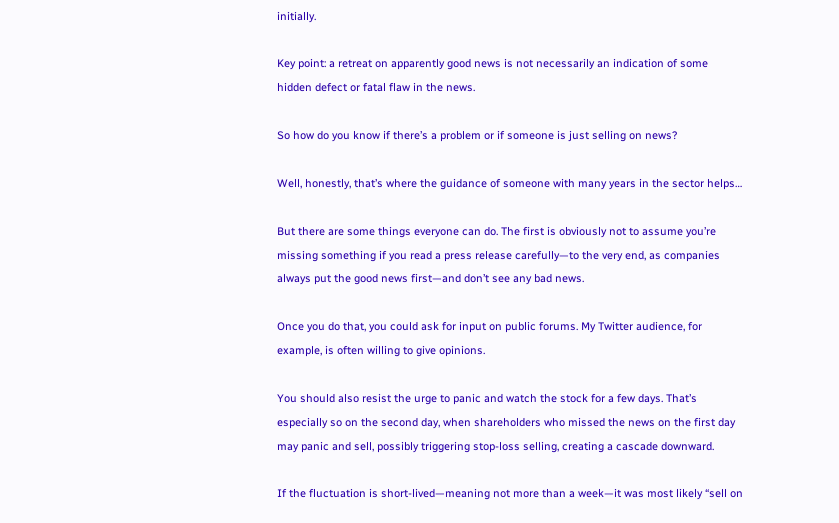initially.

Key point: a retreat on apparently good news is not necessarily an indication of some hidden defect or fatal flaw in the news.

So how do you know if there’s a problem or if someone is just selling on news?

Well, honestly, that’s where the guidance of someone with many years in the sector helps…

But there are some things everyone can do. The first is obviously not to assume you’re missing something if you read a press release carefully—to the very end, as companies always put the good news first—and don’t see any bad news.

Once you do that, you could ask for input on public forums. My Twitter audience, for example, is often willing to give opinions.

You should also resist the urge to panic and watch the stock for a few days. That’s especially so on the second day, when shareholders who missed the news on the first day may panic and sell, possibly triggering stop-loss selling, creating a cascade downward.

If the fluctuation is short-lived—meaning not more than a week—it was most likely “sell on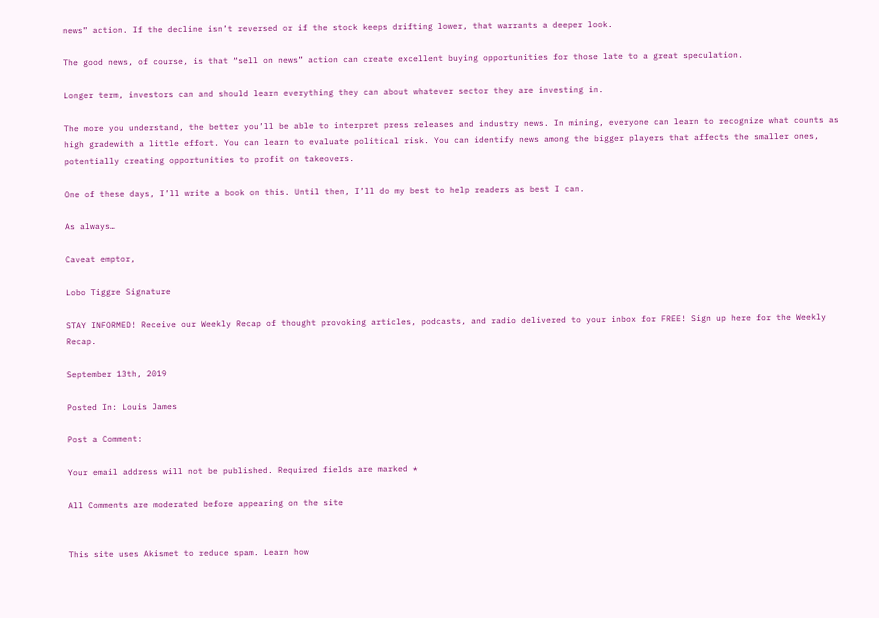news” action. If the decline isn’t reversed or if the stock keeps drifting lower, that warrants a deeper look.

The good news, of course, is that “sell on news” action can create excellent buying opportunities for those late to a great speculation.

Longer term, investors can and should learn everything they can about whatever sector they are investing in.

The more you understand, the better you’ll be able to interpret press releases and industry news. In mining, everyone can learn to recognize what counts as high gradewith a little effort. You can learn to evaluate political risk. You can identify news among the bigger players that affects the smaller ones, potentially creating opportunities to profit on takeovers.

One of these days, I’ll write a book on this. Until then, I’ll do my best to help readers as best I can.

As always…

Caveat emptor,

Lobo Tiggre Signature

STAY INFORMED! Receive our Weekly Recap of thought provoking articles, podcasts, and radio delivered to your inbox for FREE! Sign up here for the Weekly Recap.

September 13th, 2019

Posted In: Louis James

Post a Comment:

Your email address will not be published. Required fields are marked *

All Comments are moderated before appearing on the site


This site uses Akismet to reduce spam. Learn how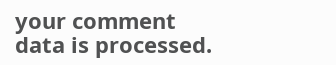your comment data is processed.